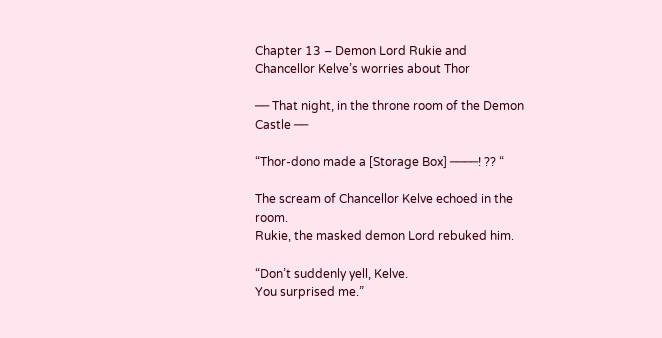Chapter 13 – Demon Lord Rukie and Chancellor Kelve’s worries about Thor

── That night, in the throne room of the Demon Castle ──

“Thor-dono made a [Storage Box] ────! ?? “

The scream of Chancellor Kelve echoed in the room.
Rukie, the masked demon Lord rebuked him.

“Don’t suddenly yell, Kelve.
You surprised me.”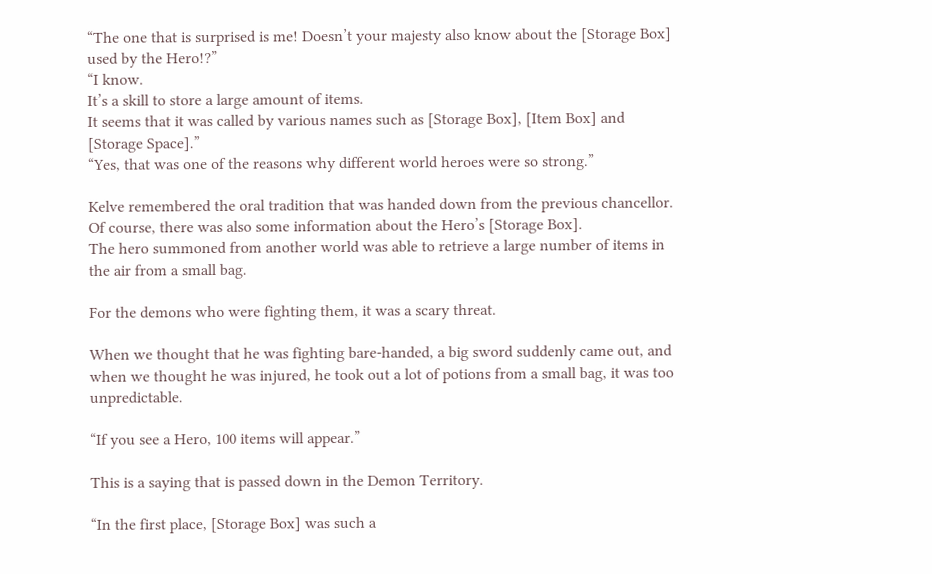“The one that is surprised is me! Doesn’t your majesty also know about the [Storage Box] used by the Hero!?”
“I know.
It’s a skill to store a large amount of items.
It seems that it was called by various names such as [Storage Box], [Item Box] and [Storage Space].”
“Yes, that was one of the reasons why different world heroes were so strong.”

Kelve remembered the oral tradition that was handed down from the previous chancellor.
Of course, there was also some information about the Hero’s [Storage Box].
The hero summoned from another world was able to retrieve a large number of items in the air from a small bag.

For the demons who were fighting them, it was a scary threat.

When we thought that he was fighting bare-handed, a big sword suddenly came out, and when we thought he was injured, he took out a lot of potions from a small bag, it was too unpredictable.

“If you see a Hero, 100 items will appear.”

This is a saying that is passed down in the Demon Territory.

“In the first place, [Storage Box] was such a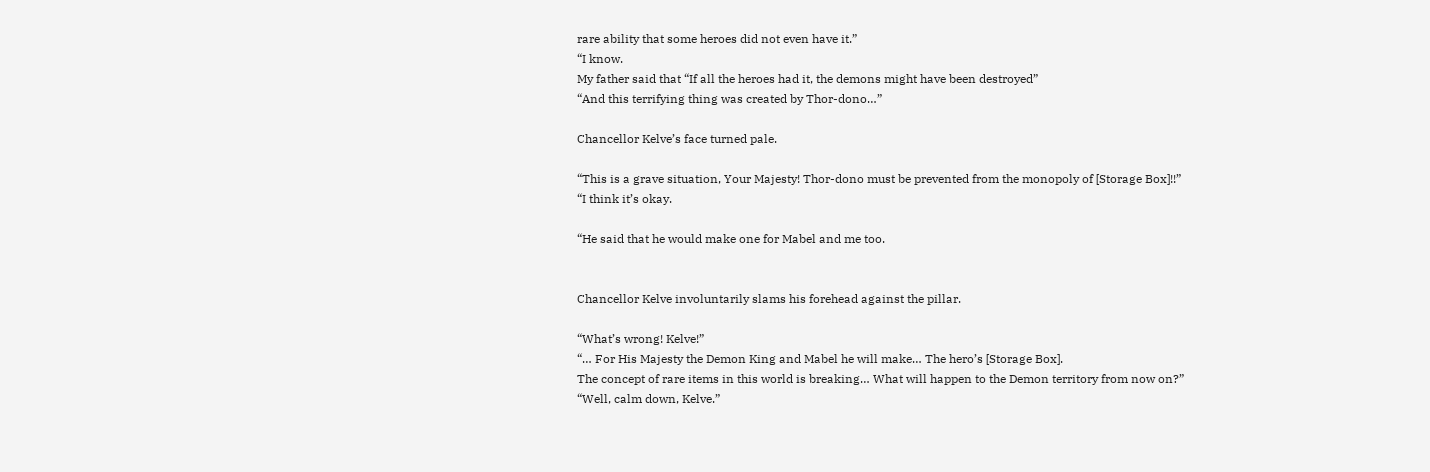rare ability that some heroes did not even have it.”
“I know.
My father said that “If all the heroes had it, the demons might have been destroyed”
“And this terrifying thing was created by Thor-dono…”

Chancellor Kelve’s face turned pale.

“This is a grave situation, Your Majesty! Thor-dono must be prevented from the monopoly of [Storage Box]!!”
“I think it’s okay.

“He said that he would make one for Mabel and me too.


Chancellor Kelve involuntarily slams his forehead against the pillar.

“What’s wrong! Kelve!”
“… For His Majesty the Demon King and Mabel he will make… The hero’s [Storage Box].
The concept of rare items in this world is breaking… What will happen to the Demon territory from now on?”
“Well, calm down, Kelve.”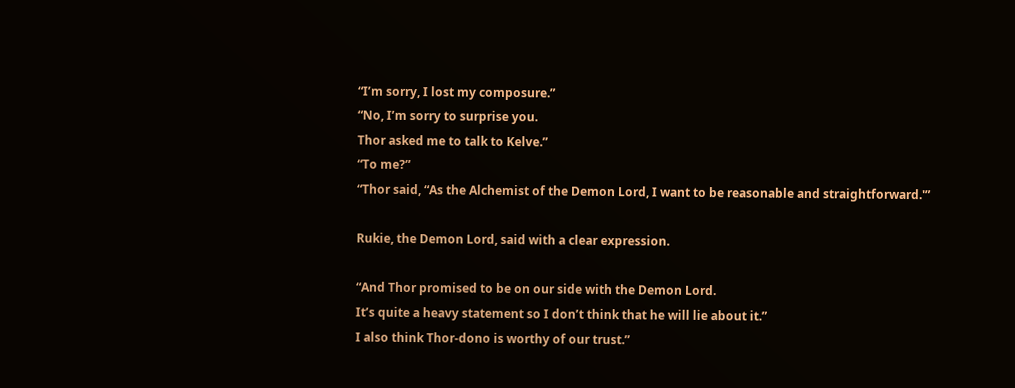“I’m sorry, I lost my composure.”
“No, I’m sorry to surprise you.
Thor asked me to talk to Kelve.”
“To me?”
“Thor said, “As the Alchemist of the Demon Lord, I want to be reasonable and straightforward.'”

Rukie, the Demon Lord, said with a clear expression.

“And Thor promised to be on our side with the Demon Lord.
It’s quite a heavy statement so I don’t think that he will lie about it.”
I also think Thor-dono is worthy of our trust.”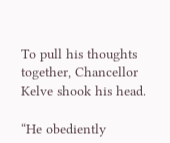To pull his thoughts together, Chancellor Kelve shook his head.

“He obediently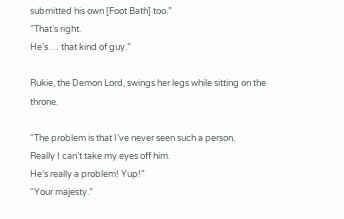submitted his own [Foot Bath] too.”
“That’s right.
He’s … that kind of guy.”

Rukie, the Demon Lord, swings her legs while sitting on the throne.

“The problem is that I’ve never seen such a person.
Really I can’t take my eyes off him.
He’s really a problem! Yup!”
“Your majesty.”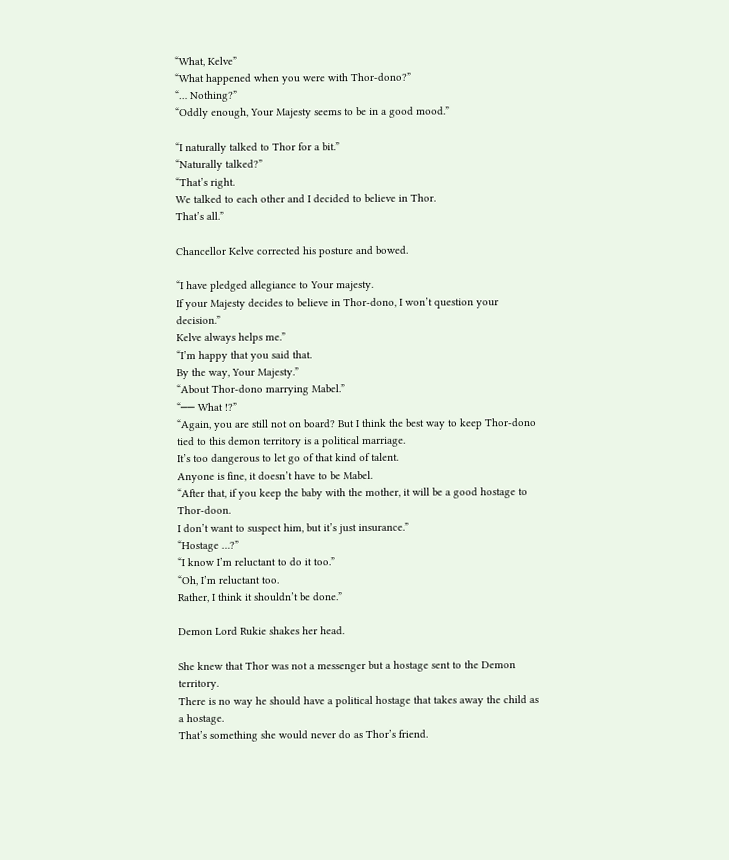“What, Kelve”
“What happened when you were with Thor-dono?”
“… Nothing?”
“Oddly enough, Your Majesty seems to be in a good mood.”

“I naturally talked to Thor for a bit.”
“Naturally talked?”
“That’s right.
We talked to each other and I decided to believe in Thor.
That’s all.”

Chancellor Kelve corrected his posture and bowed.

“I have pledged allegiance to Your majesty.
If your Majesty decides to believe in Thor-dono, I won’t question your decision.”
Kelve always helps me.”
“I’m happy that you said that.
By the way, Your Majesty.”
“About Thor-dono marrying Mabel.”
“── What !?”
“Again, you are still not on board? But I think the best way to keep Thor-dono tied to this demon territory is a political marriage.
It’s too dangerous to let go of that kind of talent.
Anyone is fine, it doesn’t have to be Mabel.
“After that, if you keep the baby with the mother, it will be a good hostage to Thor-doon.
I don’t want to suspect him, but it’s just insurance.”
“Hostage …?”
“I know I’m reluctant to do it too.”
“Oh, I’m reluctant too.
Rather, I think it shouldn’t be done.”

Demon Lord Rukie shakes her head.

She knew that Thor was not a messenger but a hostage sent to the Demon territory.
There is no way he should have a political hostage that takes away the child as a hostage.
That’s something she would never do as Thor’s friend.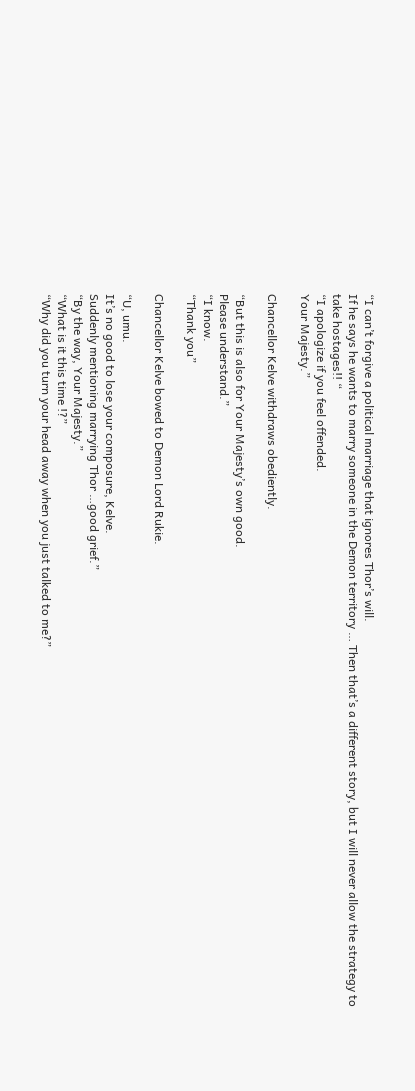“I can’t forgive a political marriage that ignores Thor’s will.
If he says he wants to marry someone in the Demon territory … Then that’s a different story, but I will never allow the strategy to take hostages!! “
“I apologize if you feel offended.
Your Majesty.”

Chancellor Kelve withdraws obediently.

“But this is also for Your Majesty’s own good.
Please understand.”
“I know.
“Thank you”

Chancellor Kelve bowed to Demon Lord Rukie.

“U, umu.
It’s no good to lose your composure, Kelve.
Suddenly mentioning marrying Thor …good grief.”
“By the way, Your Majesty.”
“What is it this time !?”
“Why did you turn your head away when you just talked to me?”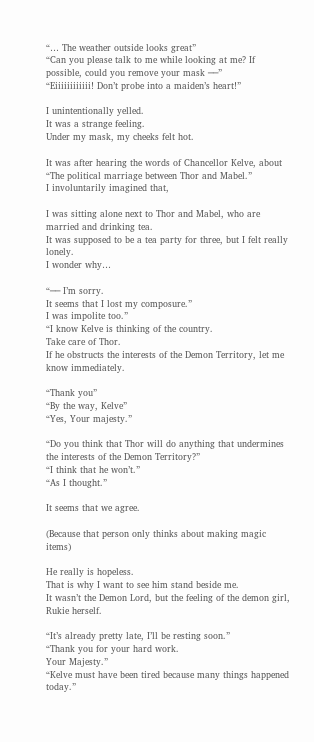“… The weather outside looks great”
“Can you please talk to me while looking at me? If possible, could you remove your mask ──”
“Eiiiiiiiiiiii! Don’t probe into a maiden’s heart!”

I unintentionally yelled.
It was a strange feeling.
Under my mask, my cheeks felt hot.

It was after hearing the words of Chancellor Kelve, about “The political marriage between Thor and Mabel.”
I involuntarily imagined that,

I was sitting alone next to Thor and Mabel, who are married and drinking tea.
It was supposed to be a tea party for three, but I felt really lonely.
I wonder why…

“── I’m sorry.
It seems that I lost my composure.”
I was impolite too.”
“I know Kelve is thinking of the country.
Take care of Thor.
If he obstructs the interests of the Demon Territory, let me know immediately.

“Thank you”
“By the way, Kelve”
“Yes, Your majesty.”

“Do you think that Thor will do anything that undermines the interests of the Demon Territory?”
“I think that he won’t.”
“As I thought.”

It seems that we agree.

(Because that person only thinks about making magic items)

He really is hopeless.
That is why I want to see him stand beside me.
It wasn’t the Demon Lord, but the feeling of the demon girl, Rukie herself.

“It’s already pretty late, I’ll be resting soon.”
“Thank you for your hard work.
Your Majesty.”
“Kelve must have been tired because many things happened today.”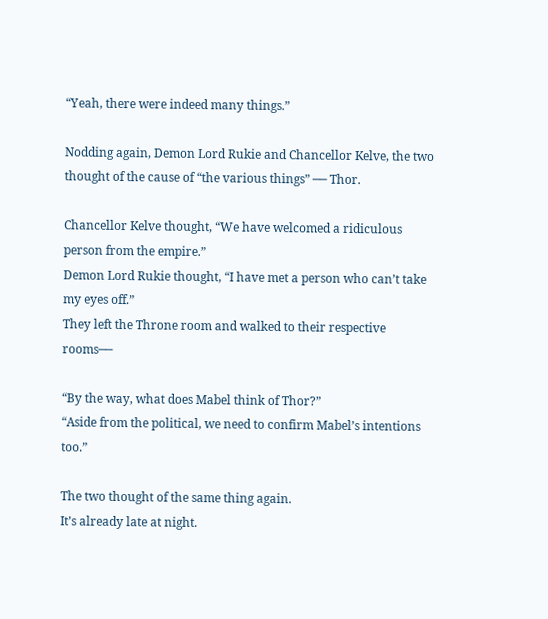“Yeah, there were indeed many things.”

Nodding again, Demon Lord Rukie and Chancellor Kelve, the two thought of the cause of “the various things” ── Thor.

Chancellor Kelve thought, “We have welcomed a ridiculous person from the empire.”
Demon Lord Rukie thought, “I have met a person who can’t take my eyes off.”
They left the Throne room and walked to their respective rooms──

“By the way, what does Mabel think of Thor?”
“Aside from the political, we need to confirm Mabel’s intentions too.”

The two thought of the same thing again.
It’s already late at night.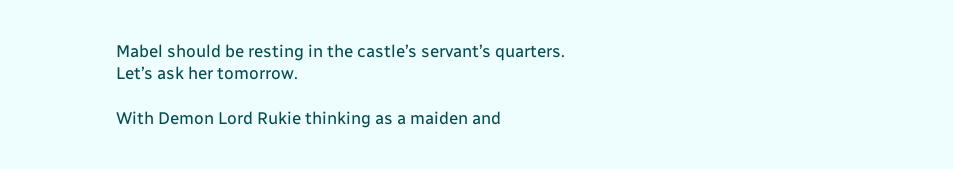Mabel should be resting in the castle’s servant’s quarters.
Let’s ask her tomorrow.

With Demon Lord Rukie thinking as a maiden and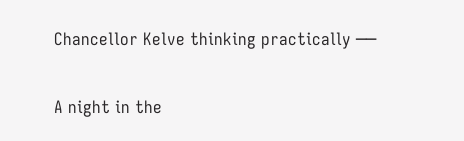Chancellor Kelve thinking practically ──

A night in the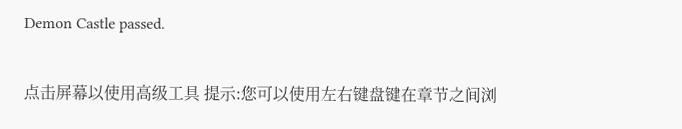Demon Castle passed.

点击屏幕以使用高级工具 提示:您可以使用左右键盘键在章节之间浏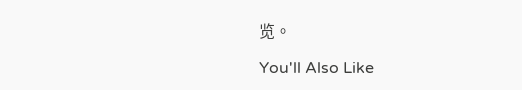览。

You'll Also Like